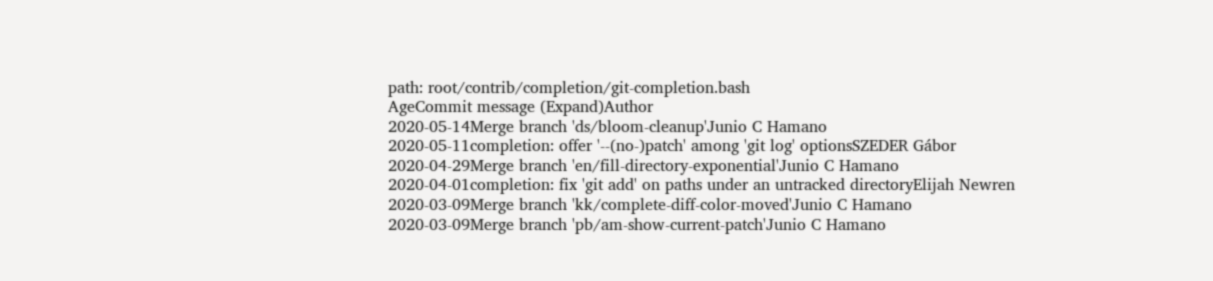path: root/contrib/completion/git-completion.bash
AgeCommit message (Expand)Author
2020-05-14Merge branch 'ds/bloom-cleanup'Junio C Hamano
2020-05-11completion: offer '--(no-)patch' among 'git log' optionsSZEDER Gábor
2020-04-29Merge branch 'en/fill-directory-exponential'Junio C Hamano
2020-04-01completion: fix 'git add' on paths under an untracked directoryElijah Newren
2020-03-09Merge branch 'kk/complete-diff-color-moved'Junio C Hamano
2020-03-09Merge branch 'pb/am-show-current-patch'Junio C Hamano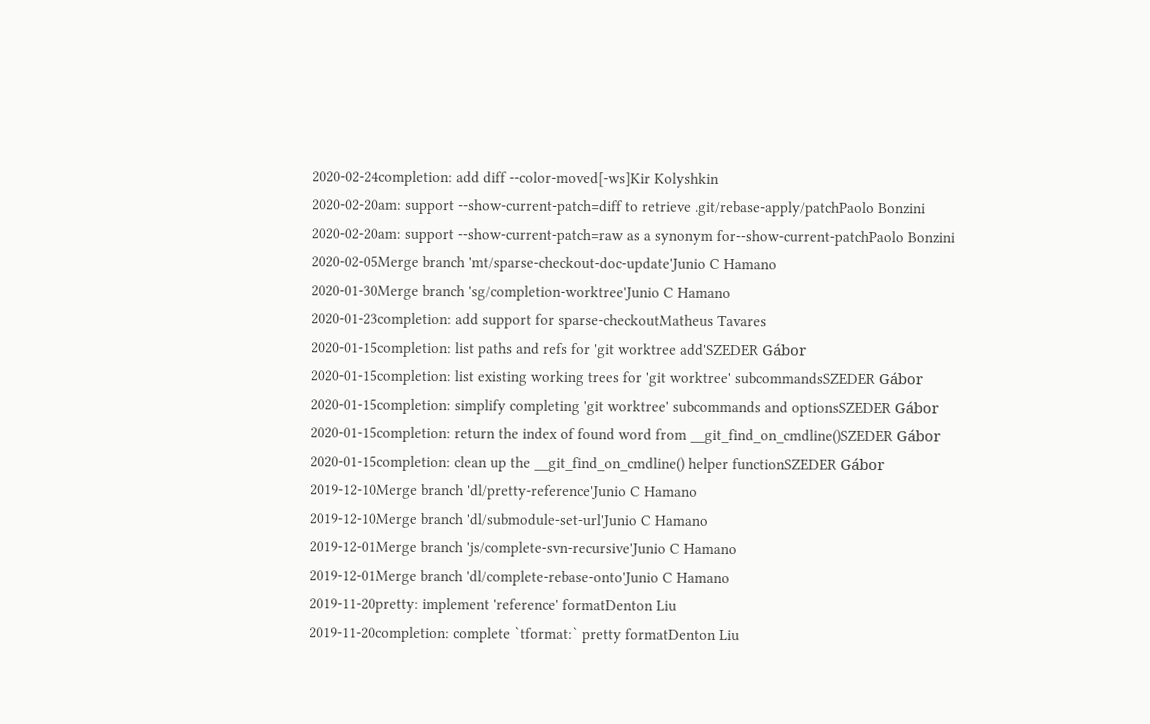2020-02-24completion: add diff --color-moved[-ws]Kir Kolyshkin
2020-02-20am: support --show-current-patch=diff to retrieve .git/rebase-apply/patchPaolo Bonzini
2020-02-20am: support --show-current-patch=raw as a synonym for--show-current-patchPaolo Bonzini
2020-02-05Merge branch 'mt/sparse-checkout-doc-update'Junio C Hamano
2020-01-30Merge branch 'sg/completion-worktree'Junio C Hamano
2020-01-23completion: add support for sparse-checkoutMatheus Tavares
2020-01-15completion: list paths and refs for 'git worktree add'SZEDER Gábor
2020-01-15completion: list existing working trees for 'git worktree' subcommandsSZEDER Gábor
2020-01-15completion: simplify completing 'git worktree' subcommands and optionsSZEDER Gábor
2020-01-15completion: return the index of found word from __git_find_on_cmdline()SZEDER Gábor
2020-01-15completion: clean up the __git_find_on_cmdline() helper functionSZEDER Gábor
2019-12-10Merge branch 'dl/pretty-reference'Junio C Hamano
2019-12-10Merge branch 'dl/submodule-set-url'Junio C Hamano
2019-12-01Merge branch 'js/complete-svn-recursive'Junio C Hamano
2019-12-01Merge branch 'dl/complete-rebase-onto'Junio C Hamano
2019-11-20pretty: implement 'reference' formatDenton Liu
2019-11-20completion: complete `tformat:` pretty formatDenton Liu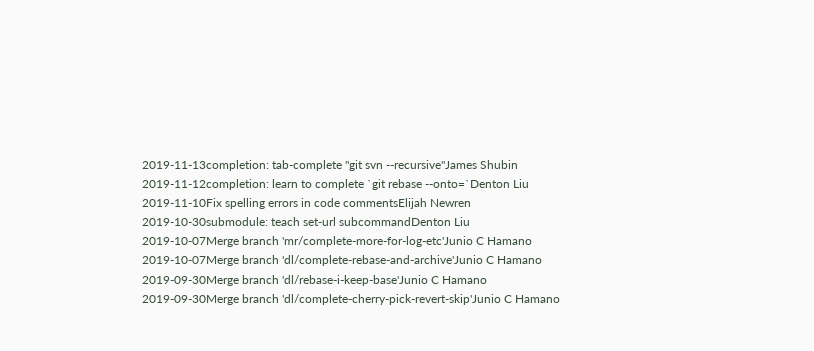2019-11-13completion: tab-complete "git svn --recursive"James Shubin
2019-11-12completion: learn to complete `git rebase --onto=`Denton Liu
2019-11-10Fix spelling errors in code commentsElijah Newren
2019-10-30submodule: teach set-url subcommandDenton Liu
2019-10-07Merge branch 'mr/complete-more-for-log-etc'Junio C Hamano
2019-10-07Merge branch 'dl/complete-rebase-and-archive'Junio C Hamano
2019-09-30Merge branch 'dl/rebase-i-keep-base'Junio C Hamano
2019-09-30Merge branch 'dl/complete-cherry-pick-revert-skip'Junio C Hamano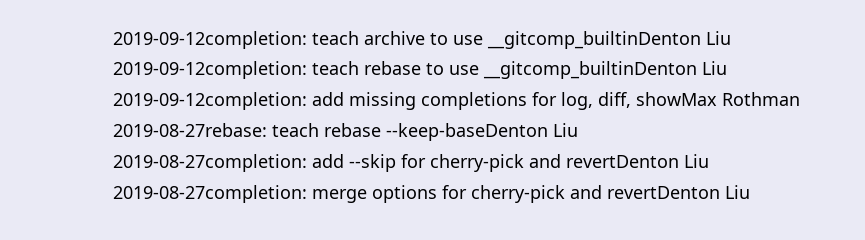2019-09-12completion: teach archive to use __gitcomp_builtinDenton Liu
2019-09-12completion: teach rebase to use __gitcomp_builtinDenton Liu
2019-09-12completion: add missing completions for log, diff, showMax Rothman
2019-08-27rebase: teach rebase --keep-baseDenton Liu
2019-08-27completion: add --skip for cherry-pick and revertDenton Liu
2019-08-27completion: merge options for cherry-pick and revertDenton Liu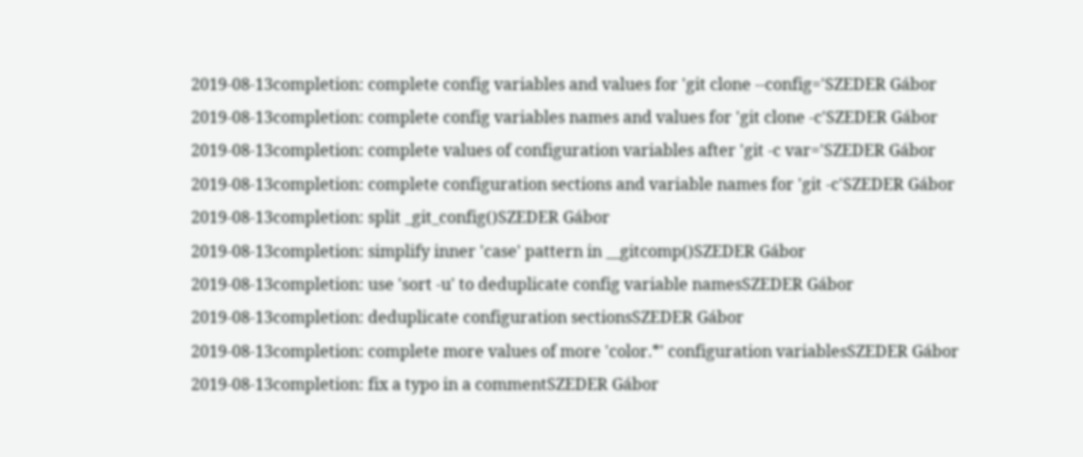2019-08-13completion: complete config variables and values for 'git clone --config='SZEDER Gábor
2019-08-13completion: complete config variables names and values for 'git clone -c'SZEDER Gábor
2019-08-13completion: complete values of configuration variables after 'git -c var='SZEDER Gábor
2019-08-13completion: complete configuration sections and variable names for 'git -c'SZEDER Gábor
2019-08-13completion: split _git_config()SZEDER Gábor
2019-08-13completion: simplify inner 'case' pattern in __gitcomp()SZEDER Gábor
2019-08-13completion: use 'sort -u' to deduplicate config variable namesSZEDER Gábor
2019-08-13completion: deduplicate configuration sectionsSZEDER Gábor
2019-08-13completion: complete more values of more 'color.*' configuration variablesSZEDER Gábor
2019-08-13completion: fix a typo in a commentSZEDER Gábor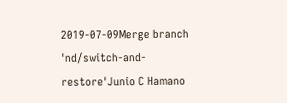2019-07-09Merge branch 'nd/switch-and-restore'Junio C Hamano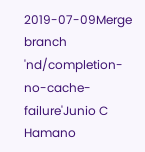2019-07-09Merge branch 'nd/completion-no-cache-failure'Junio C Hamano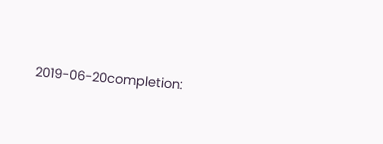2019-06-20completion: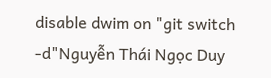disable dwim on "git switch -d"Nguyễn Thái Ngọc Duy